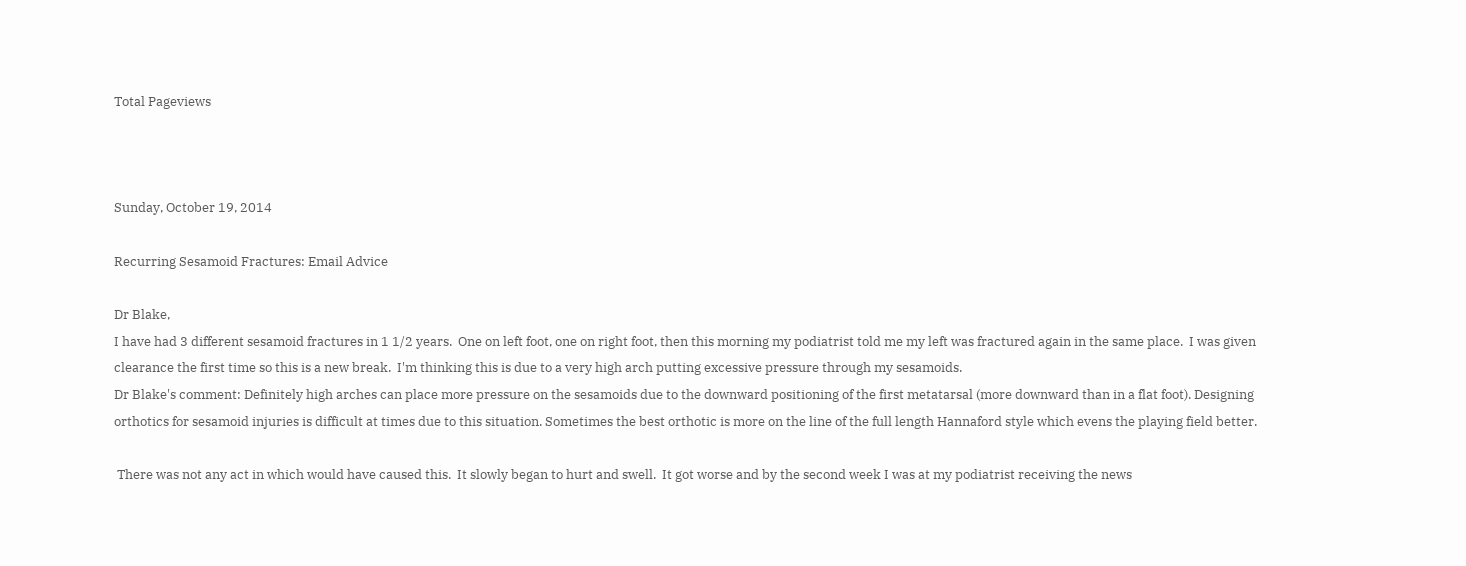Total Pageviews



Sunday, October 19, 2014

Recurring Sesamoid Fractures: Email Advice

Dr Blake,
I have had 3 different sesamoid fractures in 1 1/2 years.  One on left foot, one on right foot, then this morning my podiatrist told me my left was fractured again in the same place.  I was given clearance the first time so this is a new break.  I'm thinking this is due to a very high arch putting excessive pressure through my sesamoids.
Dr Blake's comment: Definitely high arches can place more pressure on the sesamoids due to the downward positioning of the first metatarsal (more downward than in a flat foot). Designing orthotics for sesamoid injuries is difficult at times due to this situation. Sometimes the best orthotic is more on the line of the full length Hannaford style which evens the playing field better.

 There was not any act in which would have caused this.  It slowly began to hurt and swell.  It got worse and by the second week I was at my podiatrist receiving the news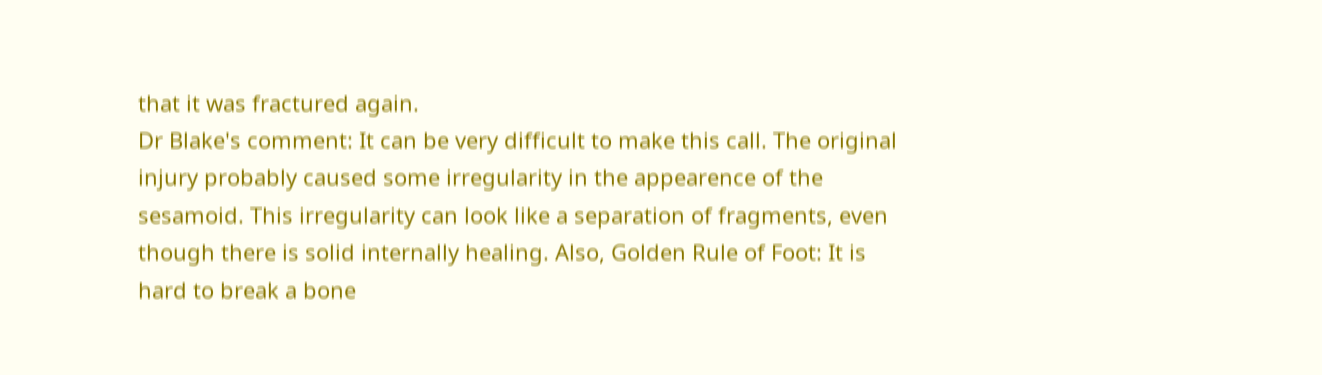that it was fractured again.
Dr Blake's comment: It can be very difficult to make this call. The original injury probably caused some irregularity in the appearence of the sesamoid. This irregularity can look like a separation of fragments, even though there is solid internally healing. Also, Golden Rule of Foot: It is hard to break a bone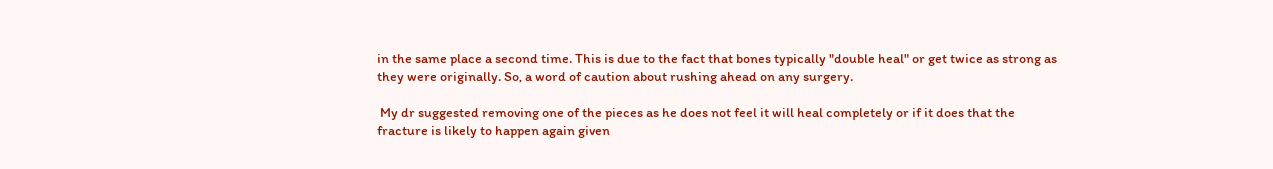in the same place a second time. This is due to the fact that bones typically "double heal" or get twice as strong as they were originally. So, a word of caution about rushing ahead on any surgery.

 My dr suggested removing one of the pieces as he does not feel it will heal completely or if it does that the fracture is likely to happen again given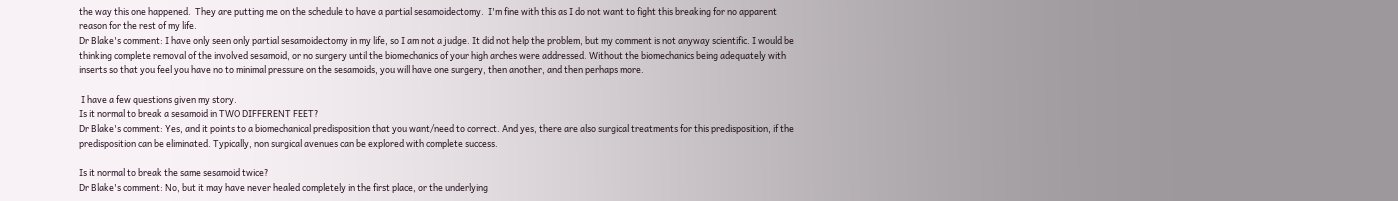the way this one happened.  They are putting me on the schedule to have a partial sesamoidectomy.  I'm fine with this as I do not want to fight this breaking for no apparent reason for the rest of my life.
Dr Blake's comment: I have only seen only partial sesamoidectomy in my life, so I am not a judge. It did not help the problem, but my comment is not anyway scientific. I would be thinking complete removal of the involved sesamoid, or no surgery until the biomechanics of your high arches were addressed. Without the biomechanics being adequately with inserts so that you feel you have no to minimal pressure on the sesamoids, you will have one surgery, then another, and then perhaps more.

 I have a few questions given my story.
Is it normal to break a sesamoid in TWO DIFFERENT FEET?
Dr Blake's comment: Yes, and it points to a biomechanical predisposition that you want/need to correct. And yes, there are also surgical treatments for this predisposition, if the predisposition can be eliminated. Typically, non surgical avenues can be explored with complete success.

Is it normal to break the same sesamoid twice?
Dr Blake's comment: No, but it may have never healed completely in the first place, or the underlying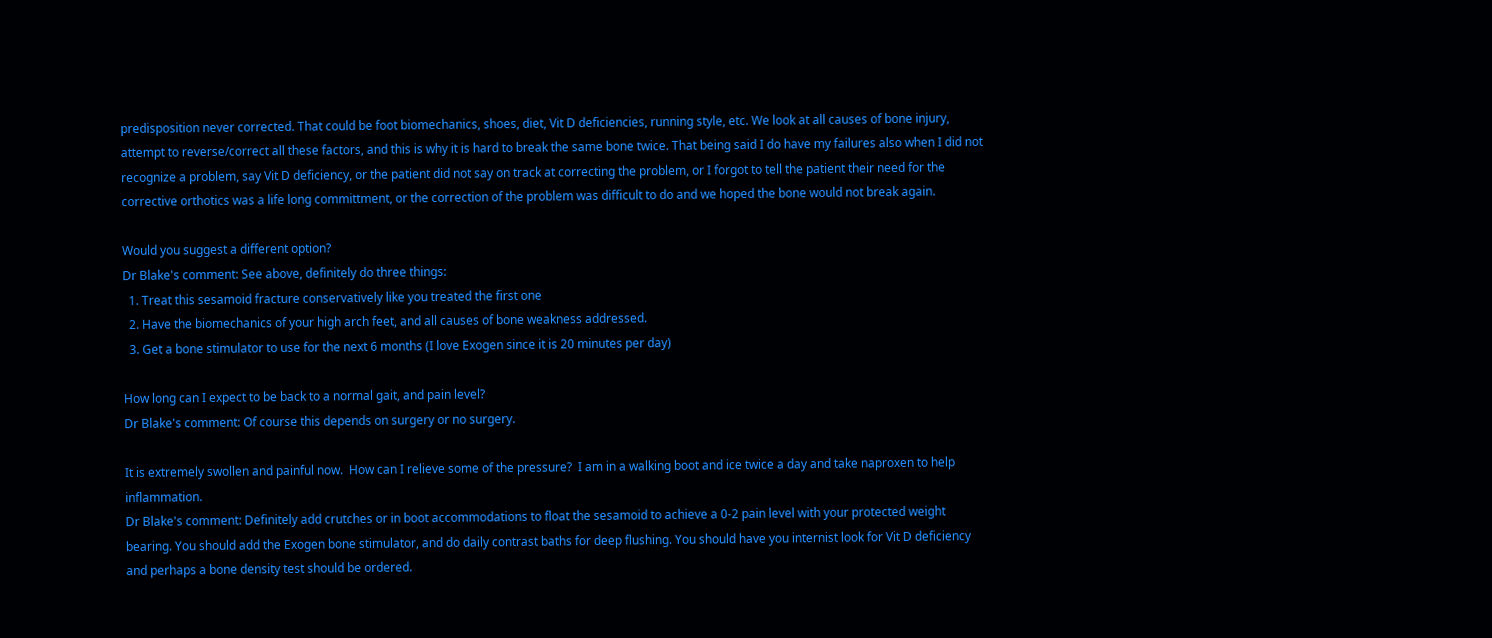predisposition never corrected. That could be foot biomechanics, shoes, diet, Vit D deficiencies, running style, etc. We look at all causes of bone injury, attempt to reverse/correct all these factors, and this is why it is hard to break the same bone twice. That being said I do have my failures also when I did not recognize a problem, say Vit D deficiency, or the patient did not say on track at correcting the problem, or I forgot to tell the patient their need for the corrective orthotics was a life long committment, or the correction of the problem was difficult to do and we hoped the bone would not break again.

Would you suggest a different option?
Dr Blake's comment: See above, definitely do three things:
  1. Treat this sesamoid fracture conservatively like you treated the first one
  2. Have the biomechanics of your high arch feet, and all causes of bone weakness addressed.
  3. Get a bone stimulator to use for the next 6 months (I love Exogen since it is 20 minutes per day)

How long can I expect to be back to a normal gait, and pain level?
Dr Blake's comment: Of course this depends on surgery or no surgery.

It is extremely swollen and painful now.  How can I relieve some of the pressure?  I am in a walking boot and ice twice a day and take naproxen to help inflammation.
Dr Blake's comment: Definitely add crutches or in boot accommodations to float the sesamoid to achieve a 0-2 pain level with your protected weight bearing. You should add the Exogen bone stimulator, and do daily contrast baths for deep flushing. You should have you internist look for Vit D deficiency and perhaps a bone density test should be ordered.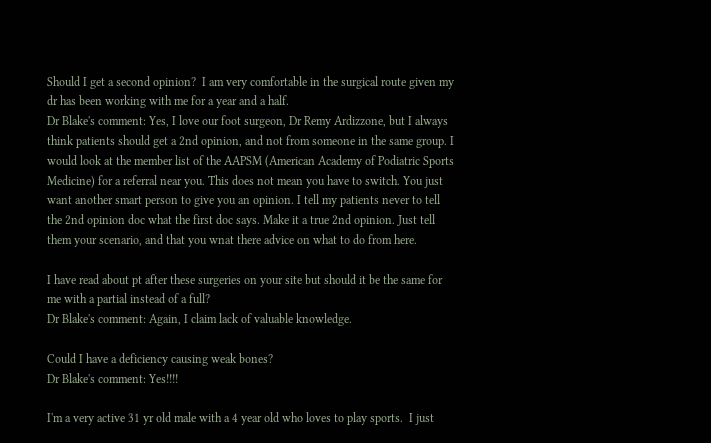Should I get a second opinion?  I am very comfortable in the surgical route given my dr has been working with me for a year and a half.
Dr Blake's comment: Yes, I love our foot surgeon, Dr Remy Ardizzone, but I always think patients should get a 2nd opinion, and not from someone in the same group. I would look at the member list of the AAPSM (American Academy of Podiatric Sports Medicine) for a referral near you. This does not mean you have to switch. You just want another smart person to give you an opinion. I tell my patients never to tell the 2nd opinion doc what the first doc says. Make it a true 2nd opinion. Just tell them your scenario, and that you wnat there advice on what to do from here.

I have read about pt after these surgeries on your site but should it be the same for me with a partial instead of a full?
Dr Blake's comment: Again, I claim lack of valuable knowledge.

Could I have a deficiency causing weak bones?
Dr Blake's comment: Yes!!!!

I'm a very active 31 yr old male with a 4 year old who loves to play sports.  I just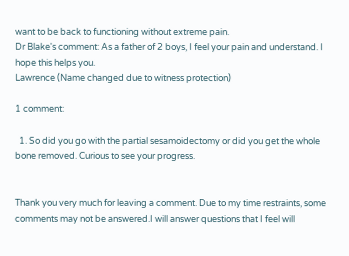want to be back to functioning without extreme pain.
Dr Blake's comment: As a father of 2 boys, I feel your pain and understand. I hope this helps you.
Lawrence (Name changed due to witness protection)

1 comment:

  1. So did you go with the partial sesamoidectomy or did you get the whole bone removed. Curious to see your progress.


Thank you very much for leaving a comment. Due to my time restraints, some comments may not be answered.I will answer questions that I feel will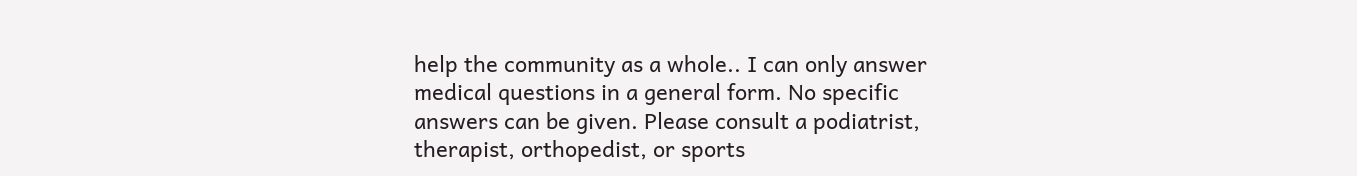help the community as a whole.. I can only answer medical questions in a general form. No specific answers can be given. Please consult a podiatrist, therapist, orthopedist, or sports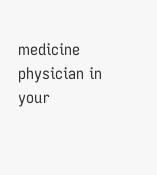medicine physician in your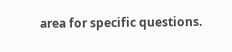area for specific questions.